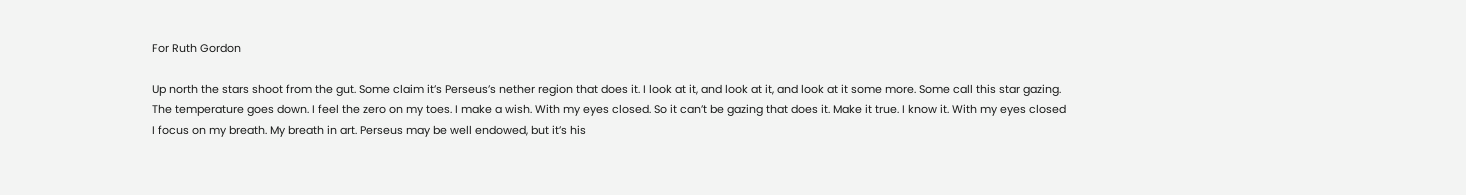For Ruth Gordon

Up north the stars shoot from the gut. Some claim it’s Perseus’s nether region that does it. I look at it, and look at it, and look at it some more. Some call this star gazing. The temperature goes down. I feel the zero on my toes. I make a wish. With my eyes closed. So it can’t be gazing that does it. Make it true. I know it. With my eyes closed I focus on my breath. My breath in art. Perseus may be well endowed, but it’s his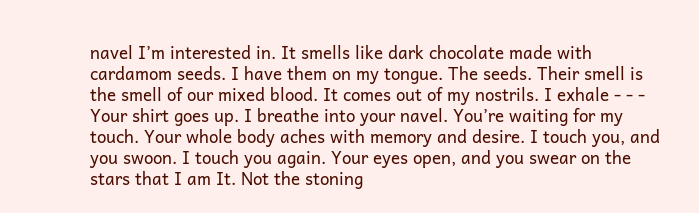navel I’m interested in. It smells like dark chocolate made with cardamom seeds. I have them on my tongue. The seeds. Their smell is the smell of our mixed blood. It comes out of my nostrils. I exhale - - - Your shirt goes up. I breathe into your navel. You’re waiting for my touch. Your whole body aches with memory and desire. I touch you, and you swoon. I touch you again. Your eyes open, and you swear on the stars that I am It. Not the stoning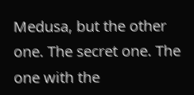Medusa, but the other one. The secret one. The one with the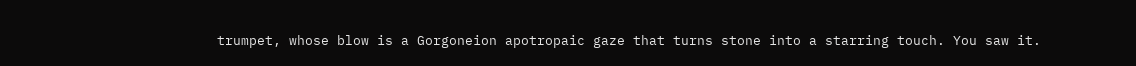trumpet, whose blow is a Gorgoneion apotropaic gaze that turns stone into a starring touch. You saw it.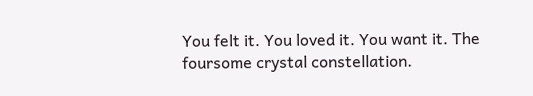You felt it. You loved it. You want it. The foursome crystal constellation.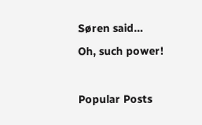Søren said…
Oh, such power!

Popular Posts